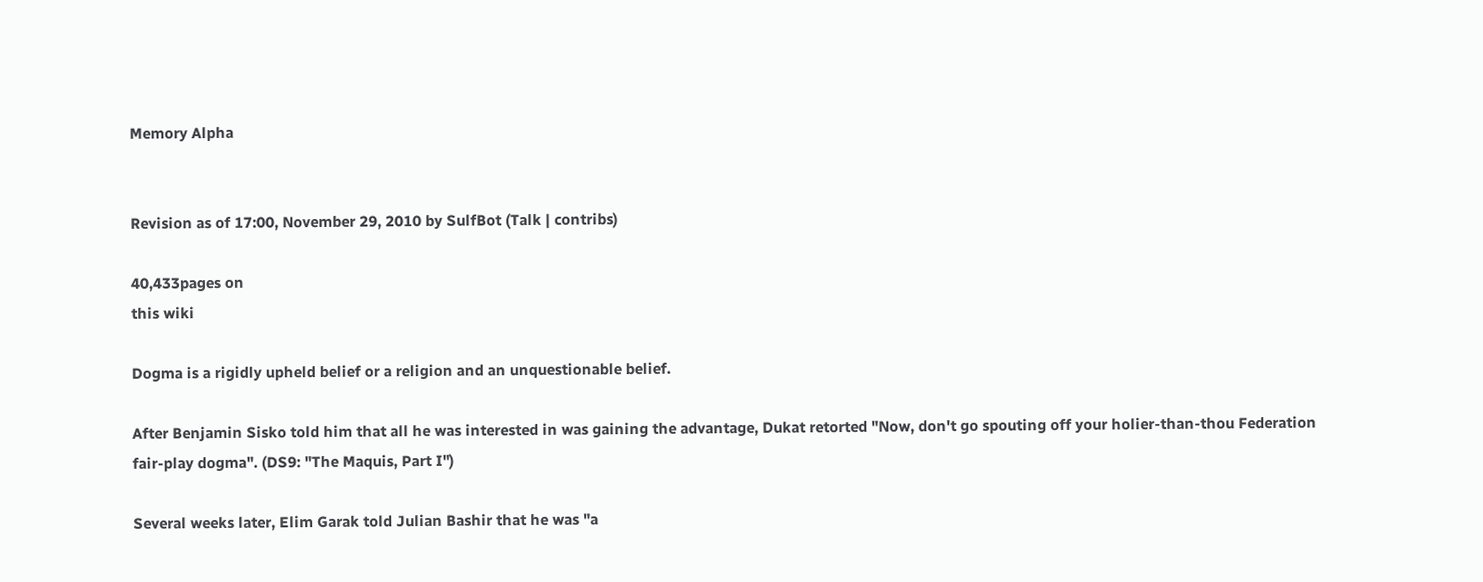Memory Alpha


Revision as of 17:00, November 29, 2010 by SulfBot (Talk | contribs)

40,433pages on
this wiki

Dogma is a rigidly upheld belief or a religion and an unquestionable belief.

After Benjamin Sisko told him that all he was interested in was gaining the advantage, Dukat retorted "Now, don't go spouting off your holier-than-thou Federation fair-play dogma". (DS9: "The Maquis, Part I")

Several weeks later, Elim Garak told Julian Bashir that he was "a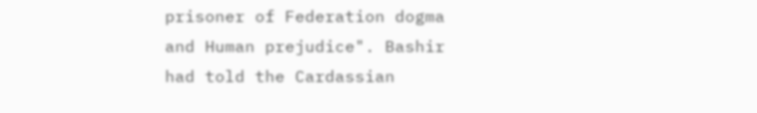prisoner of Federation dogma and Human prejudice". Bashir had told the Cardassian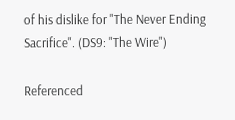of his dislike for "The Never Ending Sacrifice". (DS9: "The Wire")

Referenced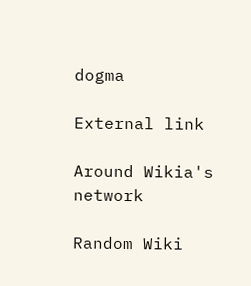dogma

External link

Around Wikia's network

Random Wiki